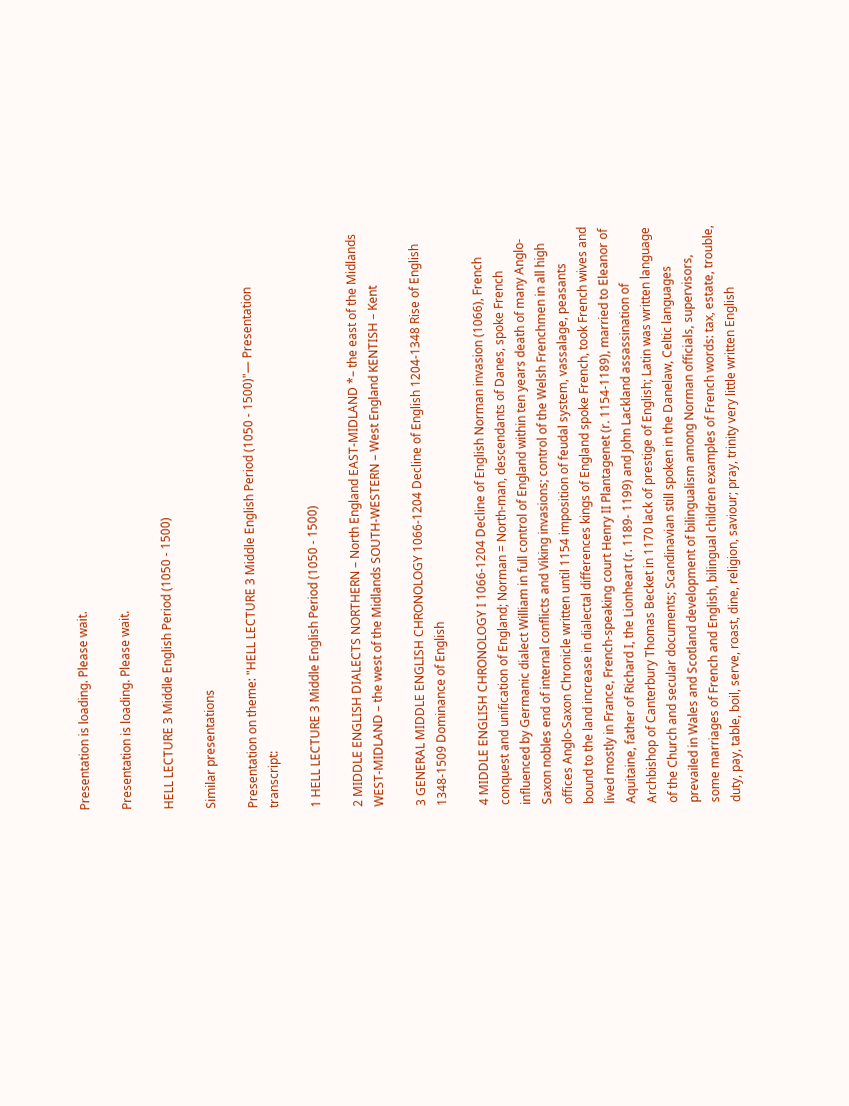Presentation is loading. Please wait.

Presentation is loading. Please wait.

HELL LECTURE 3 Middle English Period (1050 - 1500)

Similar presentations

Presentation on theme: "HELL LECTURE 3 Middle English Period (1050 - 1500)"— Presentation transcript:

1 HELL LECTURE 3 Middle English Period (1050 - 1500)

2 MIDDLE ENGLISH DIALECTS NORTHERN – North England EAST-MIDLAND *– the east of the Midlands WEST-MIDLAND – the west of the Midlands SOUTH-WESTERN – West England KENTISH – Kent

3 GENERAL MIDDLE ENGLISH CHRONOLOGY 1066-1204 Decline of English 1204-1348 Rise of English 1348-1509 Dominance of English

4 MIDDLE ENGLISH CHRONOLOGY I 1066-1204 Decline of English Norman invasion (1066), French conquest and unification of England; Norman = North-man, descendants of Danes, spoke French influenced by Germanic dialect William in full control of England within ten years death of many Anglo-Saxon nobles end of internal conflicts and Viking invasions; control of the Welsh Frenchmen in all high offices Anglo-Saxon Chronicle written until 1154 imposition of feudal system, vassalage, peasants bound to the land increase in dialectal differences kings of England spoke French, took French wives and lived mostly in France, French-speaking court Henry II Plantagenet (r. 1154-1189), married to Eleanor of Aquitaine, father of Richard I, the Lionheart (r. 1189- 1199) and John Lackland assassination of Archbishop of Canterbury Thomas Becket in 1170 lack of prestige of English; Latin was written language of the Church and secular documents; Scandinavian still spoken in the Danelaw, Celtic languages prevailed in Wales and Scotland development of bilingualism among Norman officials, supervisors, some marriages of French and English, bilingual children examples of French words: tax, estate, trouble, duty, pay, table, boil, serve, roast, dine, religion, saviour; pray, trinity very little written English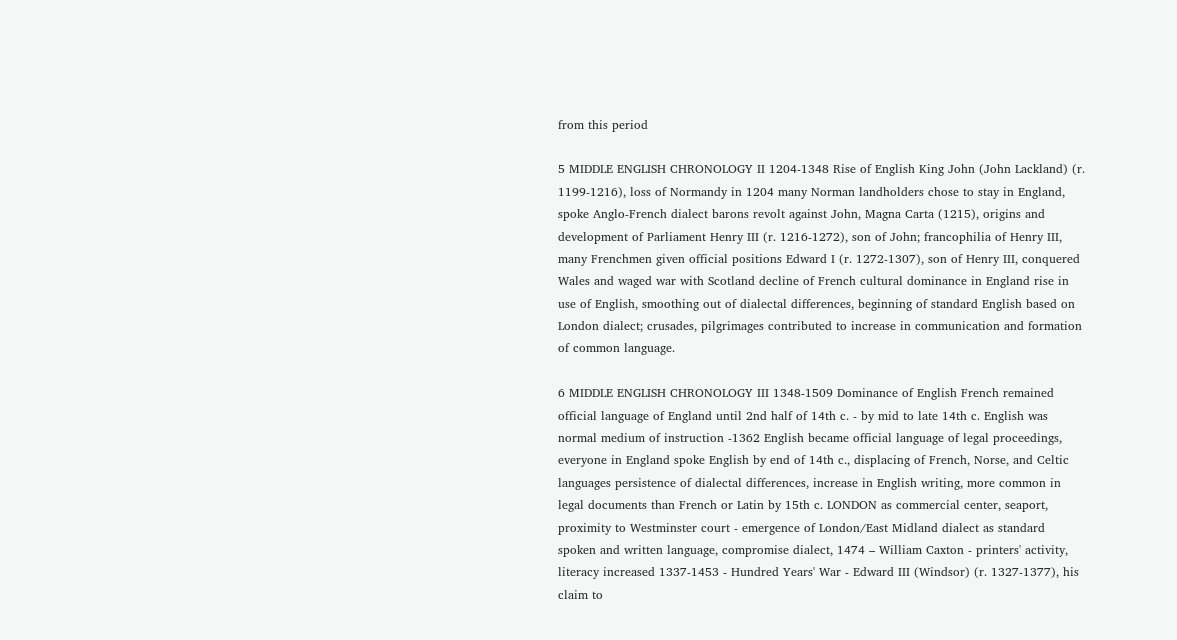from this period

5 MIDDLE ENGLISH CHRONOLOGY II 1204-1348 Rise of English King John (John Lackland) (r. 1199-1216), loss of Normandy in 1204 many Norman landholders chose to stay in England, spoke Anglo-French dialect barons revolt against John, Magna Carta (1215), origins and development of Parliament Henry III (r. 1216-1272), son of John; francophilia of Henry III, many Frenchmen given official positions Edward I (r. 1272-1307), son of Henry III, conquered Wales and waged war with Scotland decline of French cultural dominance in England rise in use of English, smoothing out of dialectal differences, beginning of standard English based on London dialect; crusades, pilgrimages contributed to increase in communication and formation of common language.

6 MIDDLE ENGLISH CHRONOLOGY III 1348-1509 Dominance of English French remained official language of England until 2nd half of 14th c. - by mid to late 14th c. English was normal medium of instruction -1362 English became official language of legal proceedings, everyone in England spoke English by end of 14th c., displacing of French, Norse, and Celtic languages persistence of dialectal differences, increase in English writing, more common in legal documents than French or Latin by 15th c. LONDON as commercial center, seaport, proximity to Westminster court - emergence of London/East Midland dialect as standard spoken and written language, compromise dialect, 1474 – William Caxton - printers' activity, literacy increased 1337-1453 - Hundred Years' War - Edward III (Windsor) (r. 1327-1377), his claim to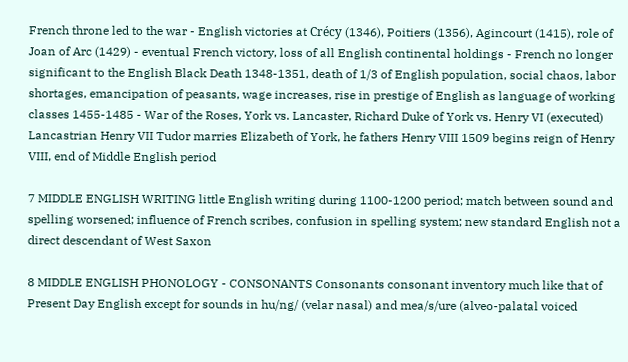French throne led to the war - English victories at Crécy (1346), Poitiers (1356), Agincourt (1415), role of Joan of Arc (1429) - eventual French victory, loss of all English continental holdings - French no longer significant to the English Black Death 1348-1351, death of 1/3 of English population, social chaos, labor shortages, emancipation of peasants, wage increases, rise in prestige of English as language of working classes 1455-1485 - War of the Roses, York vs. Lancaster, Richard Duke of York vs. Henry VI (executed) Lancastrian Henry VII Tudor marries Elizabeth of York, he fathers Henry VIII 1509 begins reign of Henry VIII, end of Middle English period

7 MIDDLE ENGLISH WRITING little English writing during 1100-1200 period; match between sound and spelling worsened; influence of French scribes, confusion in spelling system; new standard English not a direct descendant of West Saxon

8 MIDDLE ENGLISH PHONOLOGY - CONSONANTS Consonants consonant inventory much like that of Present Day English except for sounds in hu/ng/ (velar nasal) and mea/s/ure (alveo-palatal voiced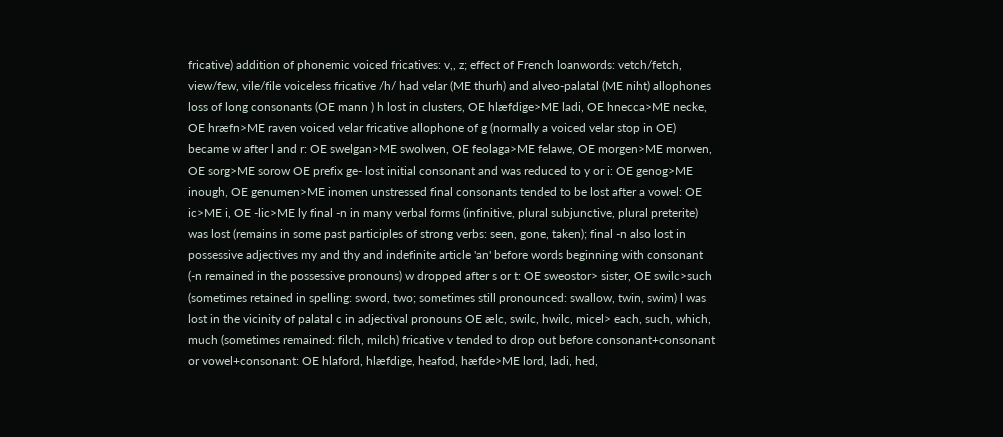fricative) addition of phonemic voiced fricatives: v,, z; effect of French loanwords: vetch/fetch, view/few, vile/file voiceless fricative /h/ had velar (ME thurh) and alveo-palatal (ME niht) allophones loss of long consonants (OE mann ) h lost in clusters, OE hlæfdige>ME ladi, OE hnecca>ME necke, OE hræfn>ME raven voiced velar fricative allophone of g (normally a voiced velar stop in OE) became w after l and r: OE swelgan>ME swolwen, OE feolaga>ME felawe, OE morgen>ME morwen, OE sorg>ME sorow OE prefix ge- lost initial consonant and was reduced to y or i: OE genog>ME inough, OE genumen>ME inomen unstressed final consonants tended to be lost after a vowel: OE ic>ME i, OE -lic>ME ly final -n in many verbal forms (infinitive, plural subjunctive, plural preterite) was lost (remains in some past participles of strong verbs: seen, gone, taken); final -n also lost in possessive adjectives my and thy and indefinite article 'an' before words beginning with consonant (-n remained in the possessive pronouns) w dropped after s or t: OE sweostor> sister, OE swilc>such (sometimes retained in spelling: sword, two; sometimes still pronounced: swallow, twin, swim) l was lost in the vicinity of palatal c in adjectival pronouns OE ælc, swilc, hwilc, micel> each, such, which, much (sometimes remained: filch, milch) fricative v tended to drop out before consonant+consonant or vowel+consonant: OE hlaford, hlæfdige, heafod, hæfde>ME lord, ladi, hed,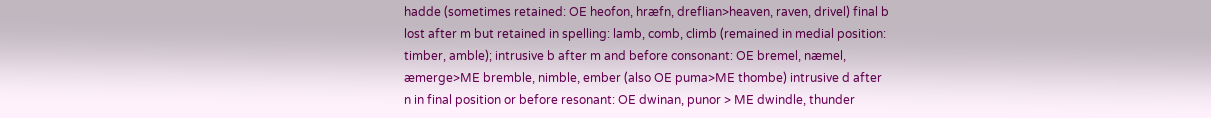hadde (sometimes retained: OE heofon, hræfn, dreflian>heaven, raven, drivel) final b lost after m but retained in spelling: lamb, comb, climb (remained in medial position: timber, amble); intrusive b after m and before consonant: OE bremel, næmel, æmerge>ME bremble, nimble, ember (also OE puma>ME thombe) intrusive d after n in final position or before resonant: OE dwinan, punor > ME dwindle, thunder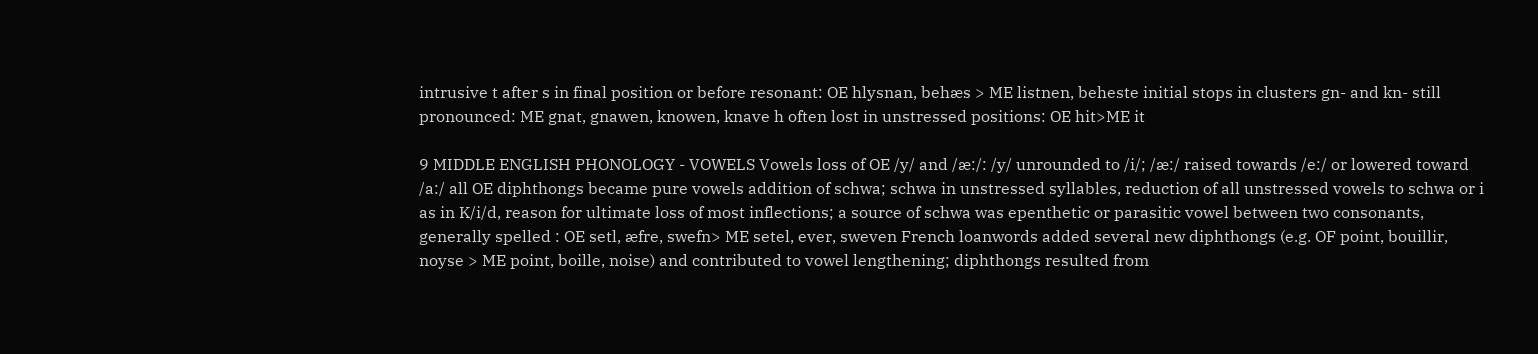intrusive t after s in final position or before resonant: OE hlysnan, behæs > ME listnen, beheste initial stops in clusters gn- and kn- still pronounced: ME gnat, gnawen, knowen, knave h often lost in unstressed positions: OE hit>ME it

9 MIDDLE ENGLISH PHONOLOGY - VOWELS Vowels loss of OE /y/ and /æ:/: /y/ unrounded to /i/; /æ:/ raised towards /e:/ or lowered toward /a:/ all OE diphthongs became pure vowels addition of schwa; schwa in unstressed syllables, reduction of all unstressed vowels to schwa or i as in K/i/d, reason for ultimate loss of most inflections; a source of schwa was epenthetic or parasitic vowel between two consonants, generally spelled : OE setl, æfre, swefn> ME setel, ever, sweven French loanwords added several new diphthongs (e.g. OF point, bouillir, noyse > ME point, boille, noise) and contributed to vowel lengthening; diphthongs resulted from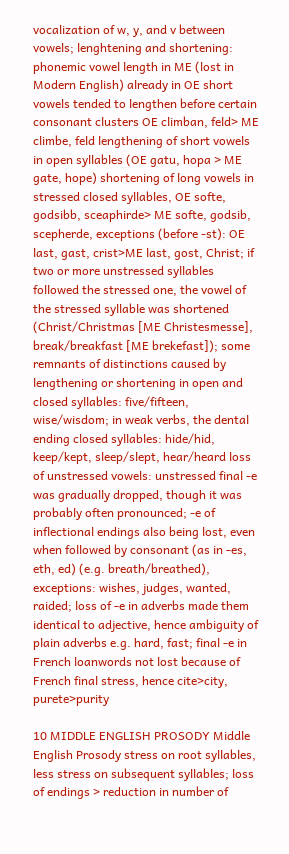vocalization of w, y, and v between vowels; lenghtening and shortening: phonemic vowel length in ME (lost in Modern English) already in OE short vowels tended to lengthen before certain consonant clusters OE climban, feld> ME climbe, feld lengthening of short vowels in open syllables (OE gatu, hopa > ME gate, hope) shortening of long vowels in stressed closed syllables, OE softe, godsibb, sceaphirde> ME softe, godsib, scepherde, exceptions (before -st): OE last, gast, crist>ME last, gost, Christ; if two or more unstressed syllables followed the stressed one, the vowel of the stressed syllable was shortened (Christ/Christmas [ME Christesmesse], break/breakfast [ME brekefast]); some remnants of distinctions caused by lengthening or shortening in open and closed syllables: five/fifteen, wise/wisdom; in weak verbs, the dental ending closed syllables: hide/hid, keep/kept, sleep/slept, hear/heard loss of unstressed vowels: unstressed final -e was gradually dropped, though it was probably often pronounced; -e of inflectional endings also being lost, even when followed by consonant (as in -es, eth, ed) (e.g. breath/breathed), exceptions: wishes, judges, wanted, raided; loss of -e in adverbs made them identical to adjective, hence ambiguity of plain adverbs e.g. hard, fast; final -e in French loanwords not lost because of French final stress, hence cite>city, purete>purity

10 MIDDLE ENGLISH PROSODY Middle English Prosody stress on root syllables, less stress on subsequent syllables; loss of endings > reduction in number of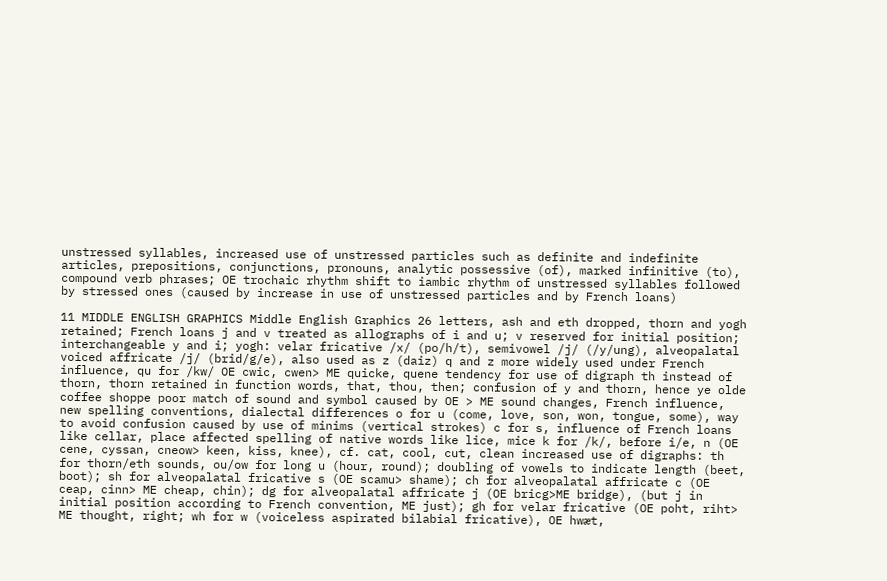unstressed syllables, increased use of unstressed particles such as definite and indefinite articles, prepositions, conjunctions, pronouns, analytic possessive (of), marked infinitive (to), compound verb phrases; OE trochaic rhythm shift to iambic rhythm of unstressed syllables followed by stressed ones (caused by increase in use of unstressed particles and by French loans)

11 MIDDLE ENGLISH GRAPHICS Middle English Graphics 26 letters, ash and eth dropped, thorn and yogh retained; French loans j and v treated as allographs of i and u; v reserved for initial position; interchangeable y and i; yogh: velar fricative /x/ (po/h/t), semivowel /j/ (/y/ung), alveopalatal voiced affricate /j/ (brid/g/e), also used as z (daiz) q and z more widely used under French influence, qu for /kw/ OE cwic, cwen> ME quicke, quene tendency for use of digraph th instead of thorn, thorn retained in function words, that, thou, then; confusion of y and thorn, hence ye olde coffee shoppe poor match of sound and symbol caused by OE > ME sound changes, French influence, new spelling conventions, dialectal differences o for u (come, love, son, won, tongue, some), way to avoid confusion caused by use of minims (vertical strokes) c for s, influence of French loans like cellar, place affected spelling of native words like lice, mice k for /k/, before i/e, n (OE cene, cyssan, cneow> keen, kiss, knee), cf. cat, cool, cut, clean increased use of digraphs: th for thorn/eth sounds, ou/ow for long u (hour, round); doubling of vowels to indicate length (beet, boot); sh for alveopalatal fricative s (OE scamu> shame); ch for alveopalatal affricate c (OE ceap, cinn> ME cheap, chin); dg for alveopalatal affricate j (OE bricg>ME bridge), (but j in initial position according to French convention, ME just); gh for velar fricative (OE poht, riht> ME thought, right; wh for w (voiceless aspirated bilabial fricative), OE hwæt,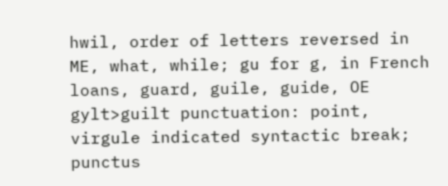hwil, order of letters reversed in ME, what, while; gu for g, in French loans, guard, guile, guide, OE gylt>guilt punctuation: point, virgule indicated syntactic break; punctus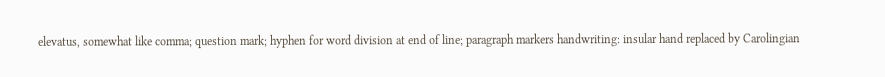elevatus, somewhat like comma; question mark; hyphen for word division at end of line; paragraph markers handwriting: insular hand replaced by Carolingian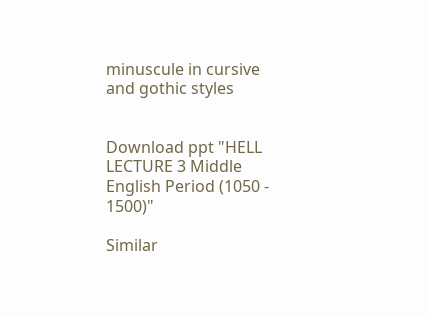minuscule in cursive and gothic styles


Download ppt "HELL LECTURE 3 Middle English Period (1050 - 1500)"

Similar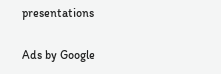presentations

Ads by Google